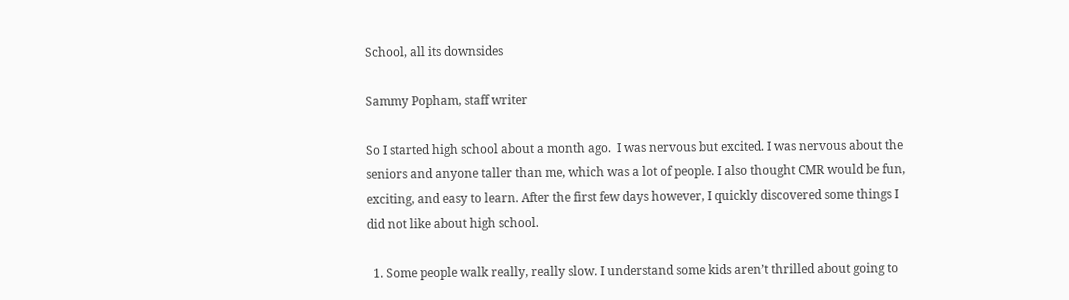School, all its downsides

Sammy Popham, staff writer

So I started high school about a month ago.  I was nervous but excited. I was nervous about the seniors and anyone taller than me, which was a lot of people. I also thought CMR would be fun, exciting, and easy to learn. After the first few days however, I quickly discovered some things I did not like about high school.

  1. Some people walk really, really slow. I understand some kids aren’t thrilled about going to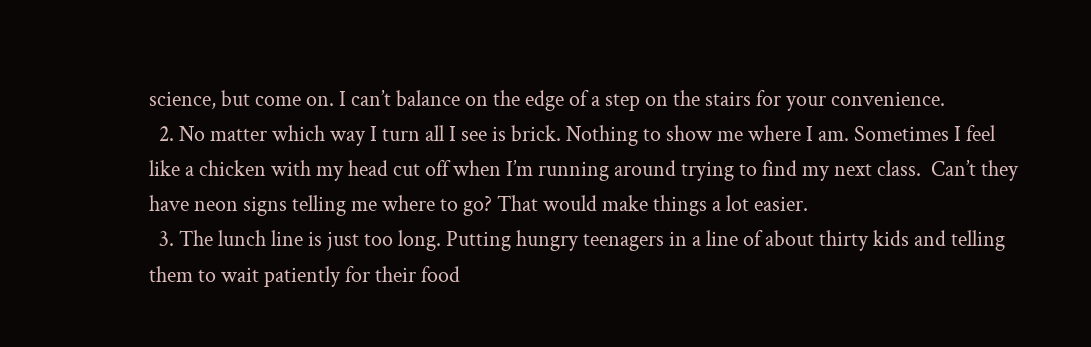science, but come on. I can’t balance on the edge of a step on the stairs for your convenience.
  2. No matter which way I turn all I see is brick. Nothing to show me where I am. Sometimes I feel like a chicken with my head cut off when I’m running around trying to find my next class.  Can’t they have neon signs telling me where to go? That would make things a lot easier.
  3. The lunch line is just too long. Putting hungry teenagers in a line of about thirty kids and telling them to wait patiently for their food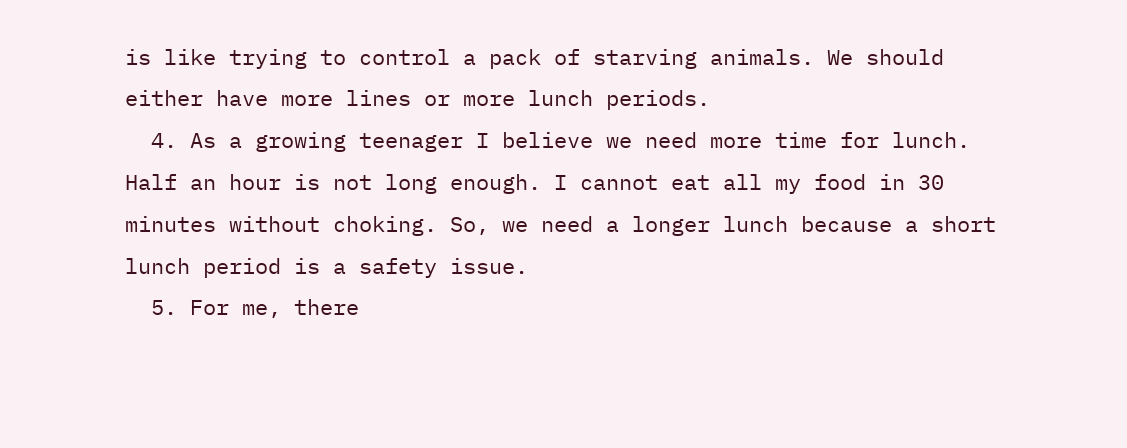is like trying to control a pack of starving animals. We should either have more lines or more lunch periods.
  4. As a growing teenager I believe we need more time for lunch. Half an hour is not long enough. I cannot eat all my food in 30 minutes without choking. So, we need a longer lunch because a short lunch period is a safety issue.
  5. For me, there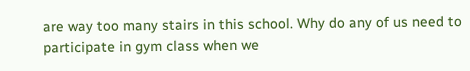are way too many stairs in this school. Why do any of us need to participate in gym class when we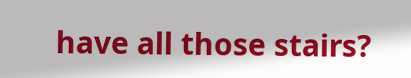have all those stairs?